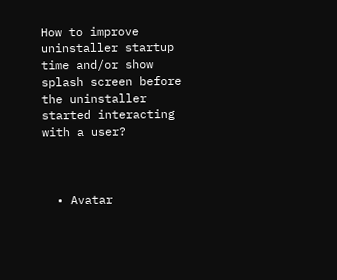How to improve uninstaller startup time and/or show splash screen before the uninstaller started interacting with a user?



  • Avatar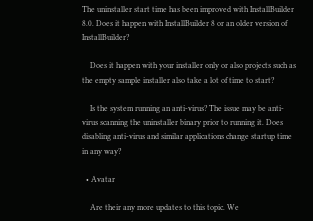The uninstaller start time has been improved with InstallBuilder 8.0. Does it happen with InstallBuilder 8 or an older version of InstallBuilder?

    Does it happen with your installer only or also projects such as the empty sample installer also take a lot of time to start?

    Is the system running an anti-virus? The issue may be anti-virus scanning the uninstaller binary prior to running it. Does disabling anti-virus and similar applications change startup time in any way?

  • Avatar

    Are their any more updates to this topic. We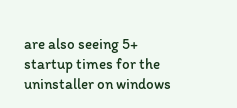are also seeing 5+ startup times for the uninstaller on windows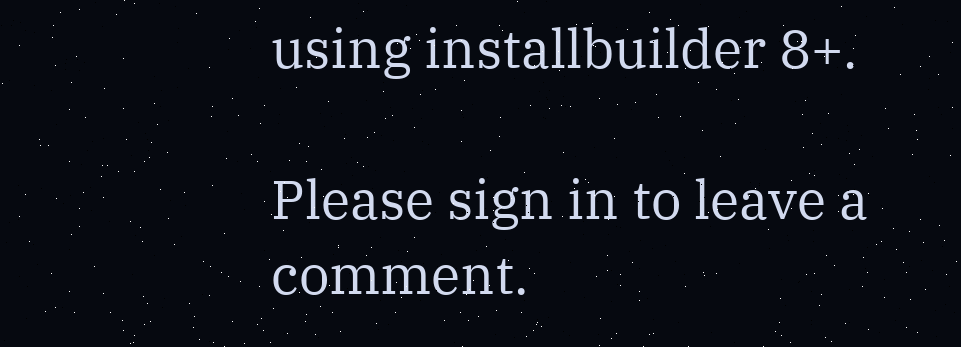using installbuilder 8+.

Please sign in to leave a comment.